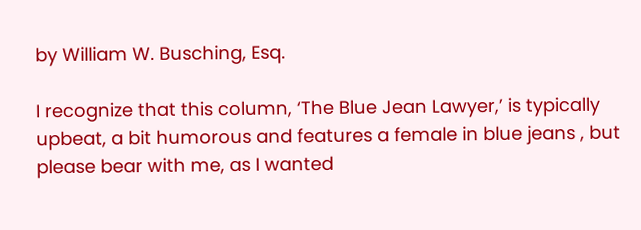by William W. Busching, Esq.

I recognize that this column, ‘The Blue Jean Lawyer,’ is typically upbeat, a bit humorous and features a female in blue jeans , but please bear with me, as I wanted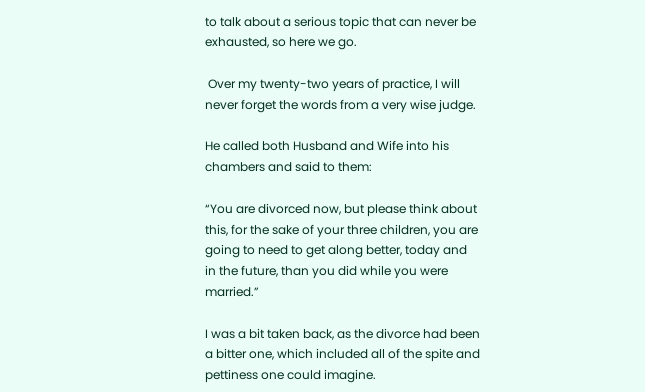to talk about a serious topic that can never be exhausted, so here we go.

 Over my twenty-two years of practice, I will never forget the words from a very wise judge.

He called both Husband and Wife into his chambers and said to them:

“You are divorced now, but please think about this, for the sake of your three children, you are going to need to get along better, today and in the future, than you did while you were married.”

I was a bit taken back, as the divorce had been a bitter one, which included all of the spite and pettiness one could imagine.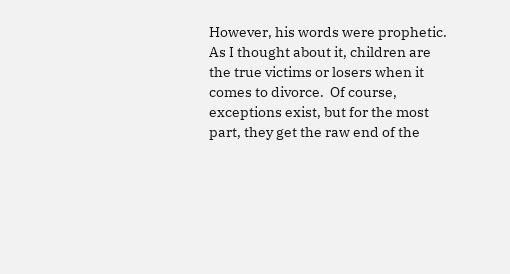However, his words were prophetic.  As I thought about it, children are the true victims or losers when it comes to divorce.  Of course, exceptions exist, but for the most part, they get the raw end of the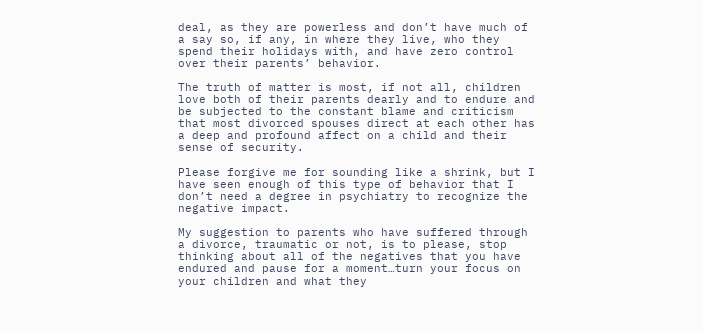deal, as they are powerless and don’t have much of a say so, if any, in where they live, who they spend their holidays with, and have zero control over their parents’ behavior.

The truth of matter is most, if not all, children love both of their parents dearly and to endure and be subjected to the constant blame and criticism that most divorced spouses direct at each other has a deep and profound affect on a child and their sense of security.

Please forgive me for sounding like a shrink, but I have seen enough of this type of behavior that I don’t need a degree in psychiatry to recognize the negative impact.

My suggestion to parents who have suffered through a divorce, traumatic or not, is to please, stop thinking about all of the negatives that you have endured and pause for a moment…turn your focus on your children and what they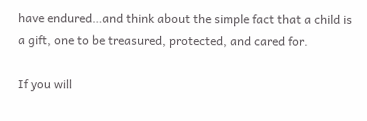have endured…and think about the simple fact that a child is a gift, one to be treasured, protected, and cared for.

If you will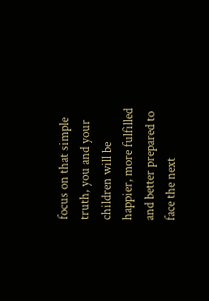focus on that simple truth, you and your children will be happier, more fulfilled and better prepared to face the next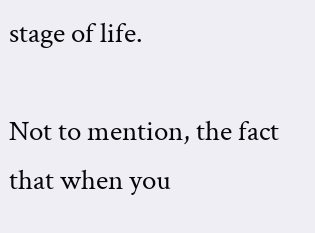stage of life.

Not to mention, the fact that when you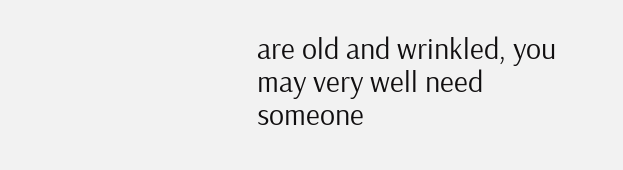are old and wrinkled, you may very well need someone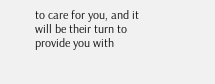to care for you, and it will be their turn to provide you with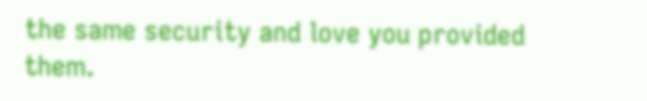the same security and love you provided them.